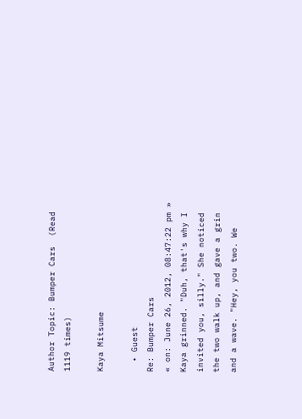Author Topic: Bumper Cars  (Read 1119 times)

Kaya Mitsume

  • Guest
Re: Bumper Cars
« on: June 26, 2012, 08:47:22 pm »
Kaya grinned. "Duh, that's why I invited you, silly." She noticed the two walk up, and gave a grin and a wave. "Hey, you two. We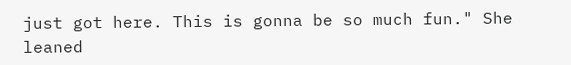just got here. This is gonna be so much fun." She leaned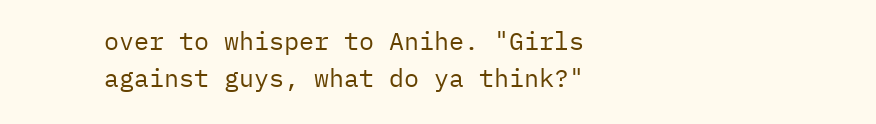over to whisper to Anihe. "Girls against guys, what do ya think?"